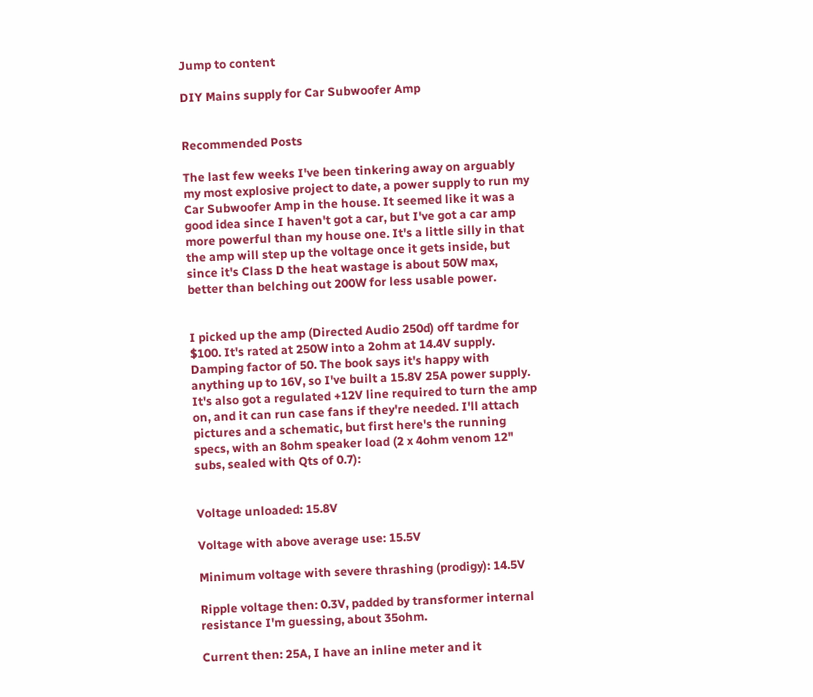Jump to content

DIY Mains supply for Car Subwoofer Amp


Recommended Posts

The last few weeks I've been tinkering away on arguably my most explosive project to date, a power supply to run my Car Subwoofer Amp in the house. It seemed like it was a good idea since I haven't got a car, but I've got a car amp more powerful than my house one. It's a little silly in that the amp will step up the voltage once it gets inside, but since it's Class D the heat wastage is about 50W max, better than belching out 200W for less usable power.


I picked up the amp (Directed Audio 250d) off tardme for $100. It's rated at 250W into a 2ohm at 14.4V supply. Damping factor of 50. The book says it's happy with anything up to 16V, so I've built a 15.8V 25A power supply. It's also got a regulated +12V line required to turn the amp on, and it can run case fans if they're needed. I'll attach pictures and a schematic, but first here's the running specs, with an 8ohm speaker load (2 x 4ohm venom 12" subs, sealed with Qts of 0.7):


Voltage unloaded: 15.8V

Voltage with above average use: 15.5V

Minimum voltage with severe thrashing (prodigy): 14.5V

Ripple voltage then: 0.3V, padded by transformer internal resistance I'm guessing, about 35ohm.

Current then: 25A, I have an inline meter and it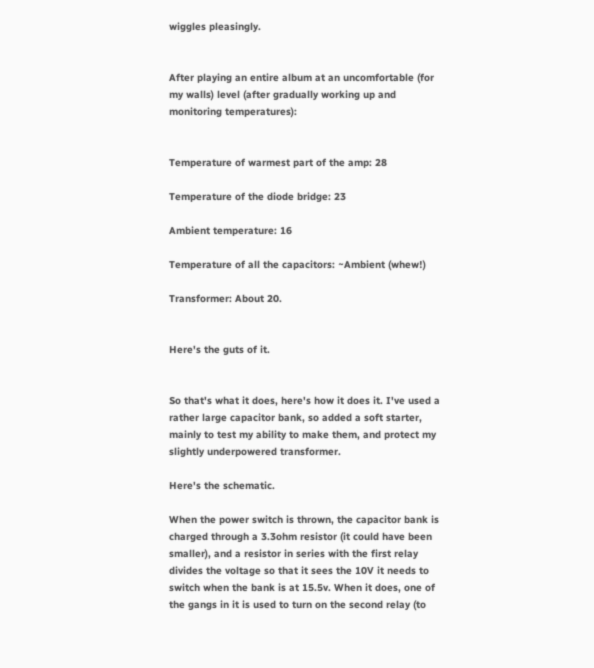wiggles pleasingly.


After playing an entire album at an uncomfortable (for my walls) level (after gradually working up and monitoring temperatures):


Temperature of warmest part of the amp: 28

Temperature of the diode bridge: 23

Ambient temperature: 16

Temperature of all the capacitors: ~Ambient (whew!)

Transformer: About 20.


Here's the guts of it.


So that's what it does, here's how it does it. I've used a rather large capacitor bank, so added a soft starter, mainly to test my ability to make them, and protect my slightly underpowered transformer.

Here's the schematic.

When the power switch is thrown, the capacitor bank is charged through a 3.3ohm resistor (it could have been smaller), and a resistor in series with the first relay divides the voltage so that it sees the 10V it needs to switch when the bank is at 15.5v. When it does, one of the gangs in it is used to turn on the second relay (to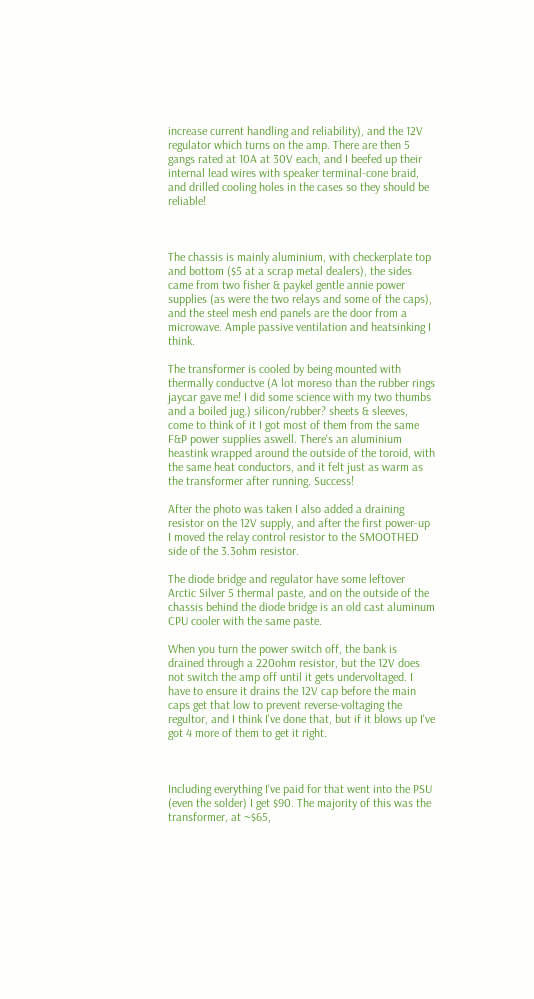increase current handling and reliability), and the 12V regulator which turns on the amp. There are then 5 gangs rated at 10A at 30V each, and I beefed up their internal lead wires with speaker terminal-cone braid, and drilled cooling holes in the cases so they should be reliable!



The chassis is mainly aluminium, with checkerplate top and bottom ($5 at a scrap metal dealers), the sides came from two fisher & paykel gentle annie power supplies (as were the two relays and some of the caps), and the steel mesh end panels are the door from a microwave. Ample passive ventilation and heatsinking I think.

The transformer is cooled by being mounted with thermally conductve (A lot moreso than the rubber rings jaycar gave me! I did some science with my two thumbs and a boiled jug.) silicon/rubber? sheets & sleeves, come to think of it I got most of them from the same F&P power supplies aswell. There's an aluminium heastink wrapped around the outside of the toroid, with the same heat conductors, and it felt just as warm as the transformer after running. Success!

After the photo was taken I also added a draining resistor on the 12V supply, and after the first power-up I moved the relay control resistor to the SMOOTHED side of the 3.3ohm resistor.

The diode bridge and regulator have some leftover Arctic Silver 5 thermal paste, and on the outside of the chassis behind the diode bridge is an old cast aluminum CPU cooler with the same paste.

When you turn the power switch off, the bank is drained through a 220ohm resistor, but the 12V does not switch the amp off until it gets undervoltaged. I have to ensure it drains the 12V cap before the main caps get that low to prevent reverse-voltaging the regultor, and I think I've done that, but if it blows up I've got 4 more of them to get it right.



Including everything I've paid for that went into the PSU (even the solder) I get $90. The majority of this was the transformer, at ~$65,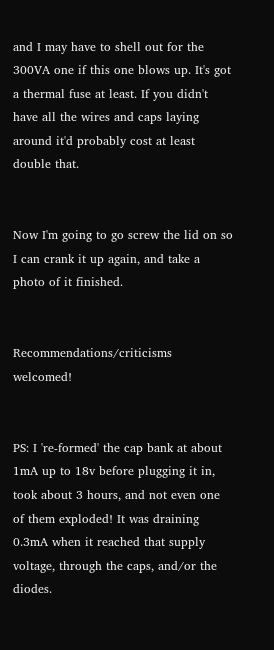and I may have to shell out for the 300VA one if this one blows up. It's got a thermal fuse at least. If you didn't have all the wires and caps laying around it'd probably cost at least double that.


Now I'm going to go screw the lid on so I can crank it up again, and take a photo of it finished.


Recommendations/criticisms welcomed!


PS: I 're-formed' the cap bank at about 1mA up to 18v before plugging it in, took about 3 hours, and not even one of them exploded! It was draining 0.3mA when it reached that supply voltage, through the caps, and/or the diodes.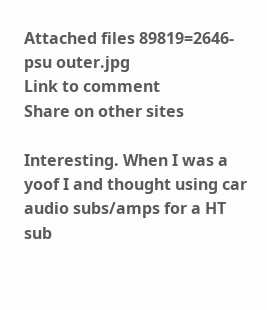Attached files 89819=2646-psu outer.jpg
Link to comment
Share on other sites

Interesting. When I was a yoof I and thought using car audio subs/amps for a HT sub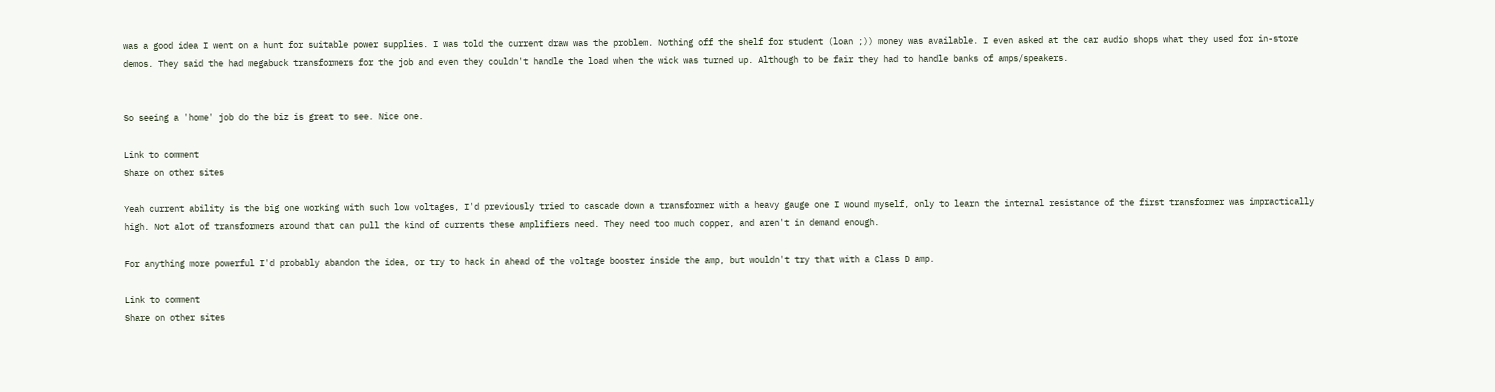was a good idea I went on a hunt for suitable power supplies. I was told the current draw was the problem. Nothing off the shelf for student (loan ;)) money was available. I even asked at the car audio shops what they used for in-store demos. They said the had megabuck transformers for the job and even they couldn't handle the load when the wick was turned up. Although to be fair they had to handle banks of amps/speakers.


So seeing a 'home' job do the biz is great to see. Nice one.

Link to comment
Share on other sites

Yeah current ability is the big one working with such low voltages, I'd previously tried to cascade down a transformer with a heavy gauge one I wound myself, only to learn the internal resistance of the first transformer was impractically high. Not alot of transformers around that can pull the kind of currents these amplifiers need. They need too much copper, and aren't in demand enough.

For anything more powerful I'd probably abandon the idea, or try to hack in ahead of the voltage booster inside the amp, but wouldn't try that with a Class D amp.

Link to comment
Share on other sites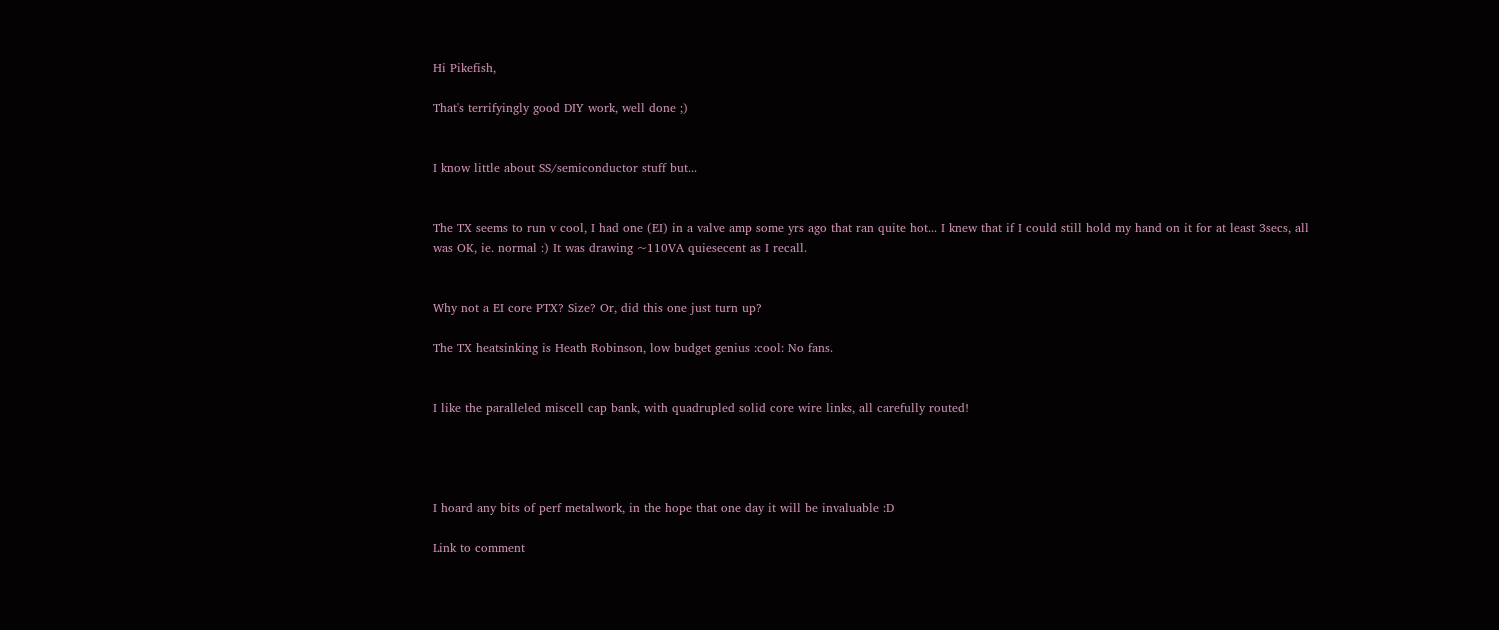Hi Pikefish,

That's terrifyingly good DIY work, well done ;)


I know little about SS/semiconductor stuff but...


The TX seems to run v cool, I had one (EI) in a valve amp some yrs ago that ran quite hot... I knew that if I could still hold my hand on it for at least 3secs, all was OK, ie. normal :) It was drawing ~110VA quiesecent as I recall.


Why not a EI core PTX? Size? Or, did this one just turn up?

The TX heatsinking is Heath Robinson, low budget genius :cool: No fans.


I like the paralleled miscell cap bank, with quadrupled solid core wire links, all carefully routed!




I hoard any bits of perf metalwork, in the hope that one day it will be invaluable :D

Link to comment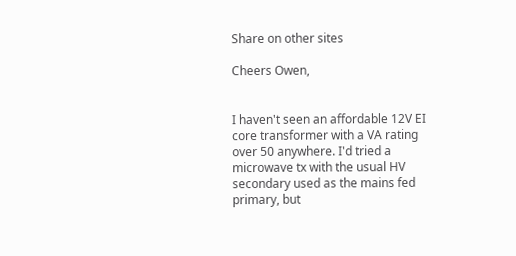Share on other sites

Cheers Owen,


I haven't seen an affordable 12V EI core transformer with a VA rating over 50 anywhere. I'd tried a microwave tx with the usual HV secondary used as the mains fed primary, but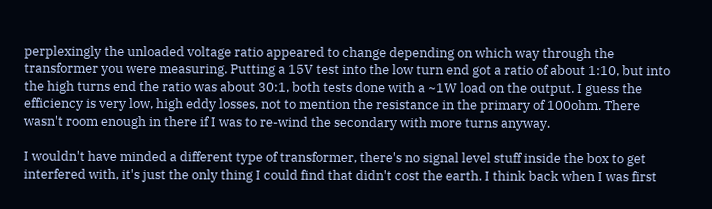perplexingly the unloaded voltage ratio appeared to change depending on which way through the transformer you were measuring. Putting a 15V test into the low turn end got a ratio of about 1:10, but into the high turns end the ratio was about 30:1, both tests done with a ~1W load on the output. I guess the efficiency is very low, high eddy losses, not to mention the resistance in the primary of 100ohm. There wasn't room enough in there if I was to re-wind the secondary with more turns anyway.

I wouldn't have minded a different type of transformer, there's no signal level stuff inside the box to get interfered with, it's just the only thing I could find that didn't cost the earth. I think back when I was first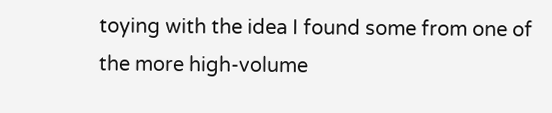toying with the idea I found some from one of the more high-volume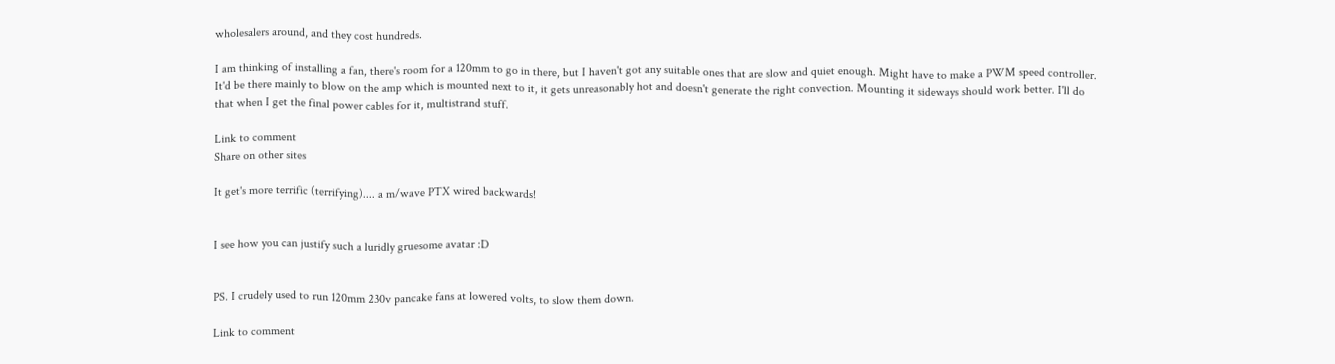wholesalers around, and they cost hundreds.

I am thinking of installing a fan, there's room for a 120mm to go in there, but I haven't got any suitable ones that are slow and quiet enough. Might have to make a PWM speed controller. It'd be there mainly to blow on the amp which is mounted next to it, it gets unreasonably hot and doesn't generate the right convection. Mounting it sideways should work better. I'll do that when I get the final power cables for it, multistrand stuff.

Link to comment
Share on other sites

It get's more terrific (terrifying).... a m/wave PTX wired backwards!


I see how you can justify such a luridly gruesome avatar :D


PS. I crudely used to run 120mm 230v pancake fans at lowered volts, to slow them down.

Link to comment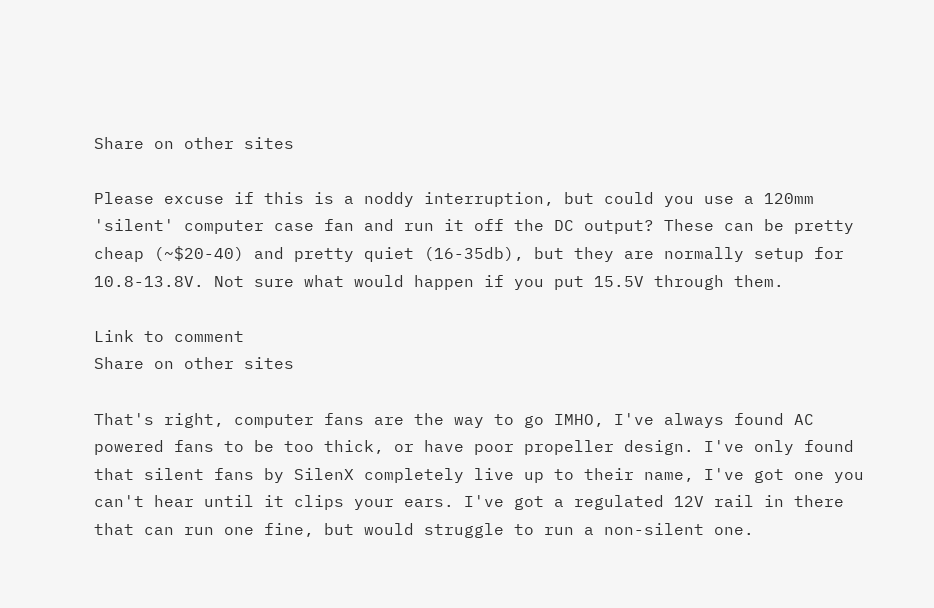Share on other sites

Please excuse if this is a noddy interruption, but could you use a 120mm 'silent' computer case fan and run it off the DC output? These can be pretty cheap (~$20-40) and pretty quiet (16-35db), but they are normally setup for 10.8-13.8V. Not sure what would happen if you put 15.5V through them.

Link to comment
Share on other sites

That's right, computer fans are the way to go IMHO, I've always found AC powered fans to be too thick, or have poor propeller design. I've only found that silent fans by SilenX completely live up to their name, I've got one you can't hear until it clips your ears. I've got a regulated 12V rail in there that can run one fine, but would struggle to run a non-silent one.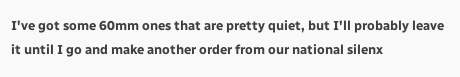I've got some 60mm ones that are pretty quiet, but I'll probably leave it until I go and make another order from our national silenx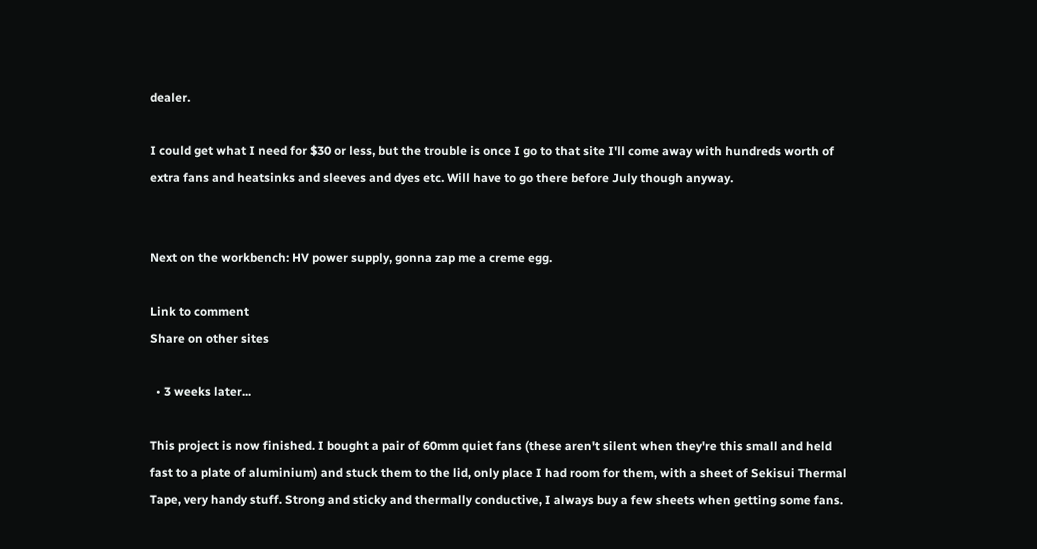dealer.

I could get what I need for $30 or less, but the trouble is once I go to that site I'll come away with hundreds worth of extra fans and heatsinks and sleeves and dyes etc. Will have to go there before July though anyway.


Next on the workbench: HV power supply, gonna zap me a creme egg.

Link to comment
Share on other sites

  • 3 weeks later...

This project is now finished. I bought a pair of 60mm quiet fans (these aren't silent when they're this small and held fast to a plate of aluminium) and stuck them to the lid, only place I had room for them, with a sheet of Sekisui Thermal Tape, very handy stuff. Strong and sticky and thermally conductive, I always buy a few sheets when getting some fans.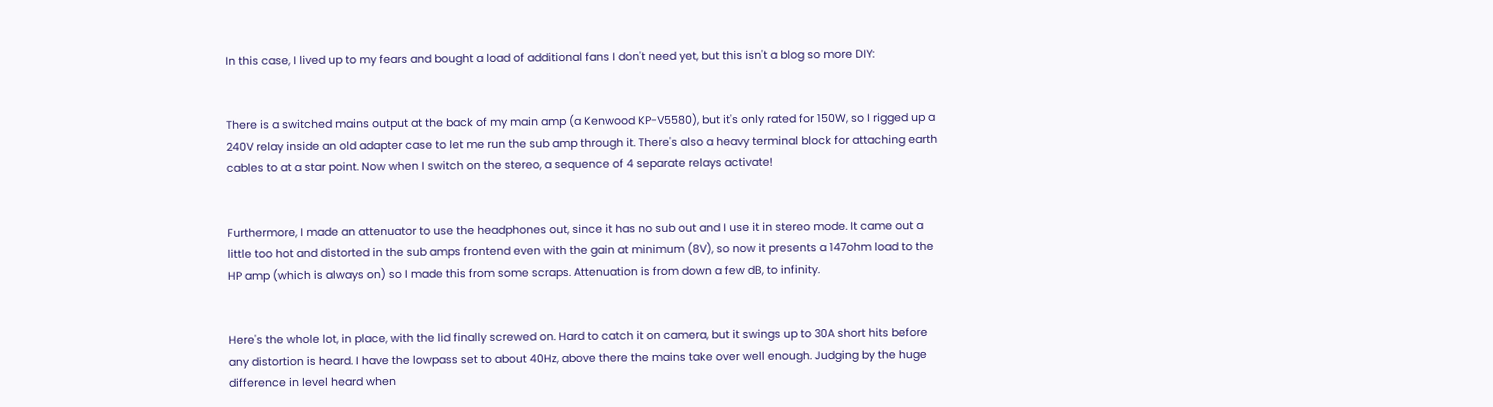In this case, I lived up to my fears and bought a load of additional fans I don't need yet, but this isn't a blog so more DIY:


There is a switched mains output at the back of my main amp (a Kenwood KP-V5580), but it's only rated for 150W, so I rigged up a 240V relay inside an old adapter case to let me run the sub amp through it. There's also a heavy terminal block for attaching earth cables to at a star point. Now when I switch on the stereo, a sequence of 4 separate relays activate!


Furthermore, I made an attenuator to use the headphones out, since it has no sub out and I use it in stereo mode. It came out a little too hot and distorted in the sub amps frontend even with the gain at minimum (8V), so now it presents a 147ohm load to the HP amp (which is always on) so I made this from some scraps. Attenuation is from down a few dB, to infinity.


Here's the whole lot, in place, with the lid finally screwed on. Hard to catch it on camera, but it swings up to 30A short hits before any distortion is heard. I have the lowpass set to about 40Hz, above there the mains take over well enough. Judging by the huge difference in level heard when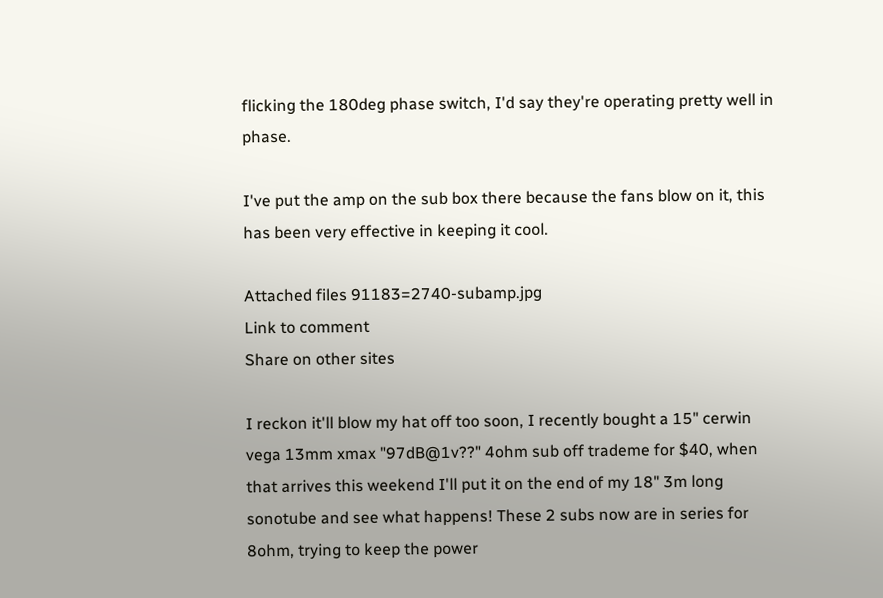flicking the 180deg phase switch, I'd say they're operating pretty well in phase.

I've put the amp on the sub box there because the fans blow on it, this has been very effective in keeping it cool.

Attached files 91183=2740-subamp.jpg
Link to comment
Share on other sites

I reckon it'll blow my hat off too soon, I recently bought a 15" cerwin vega 13mm xmax "97dB@1v??" 4ohm sub off trademe for $40, when that arrives this weekend I'll put it on the end of my 18" 3m long sonotube and see what happens! These 2 subs now are in series for 8ohm, trying to keep the power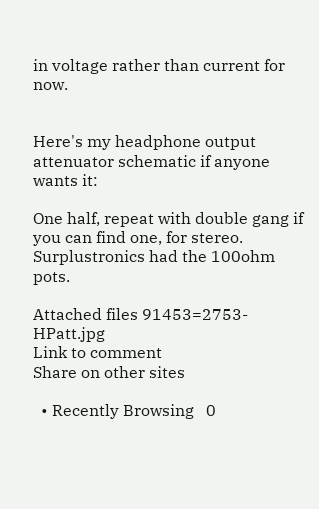in voltage rather than current for now.


Here's my headphone output attenuator schematic if anyone wants it:

One half, repeat with double gang if you can find one, for stereo. Surplustronics had the 100ohm pots.

Attached files 91453=2753-HPatt.jpg
Link to comment
Share on other sites

  • Recently Browsing   0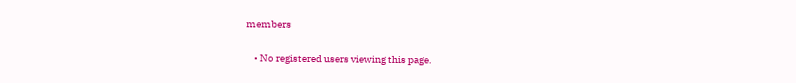members

    • No registered users viewing this page.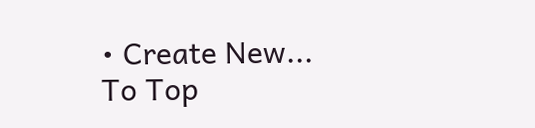• Create New...
To Top